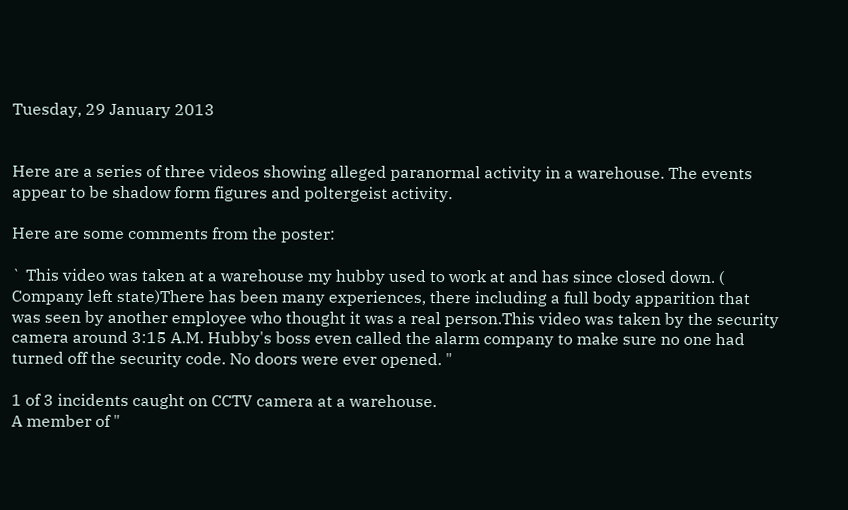Tuesday, 29 January 2013


Here are a series of three videos showing alleged paranormal activity in a warehouse. The events appear to be shadow form figures and poltergeist activity.

Here are some comments from the poster:

` This video was taken at a warehouse my hubby used to work at and has since closed down. ( Company left state)There has been many experiences, there including a full body apparition that was seen by another employee who thought it was a real person.This video was taken by the security camera around 3:15 A.M. Hubby's boss even called the alarm company to make sure no one had turned off the security code. No doors were ever opened. "

1 of 3 incidents caught on CCTV camera at a warehouse.
A member of "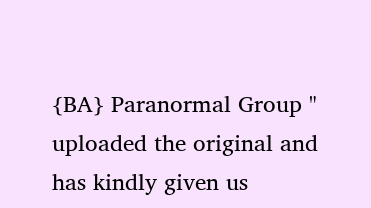{BA} Paranormal Group " uploaded the original and has kindly given us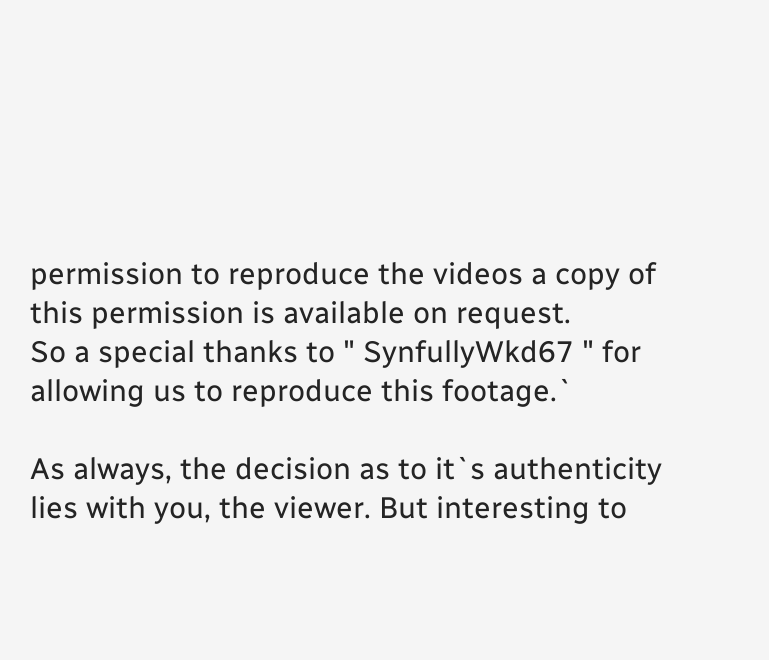permission to reproduce the videos a copy of this permission is available on request.
So a special thanks to " SynfullyWkd67 " for allowing us to reproduce this footage.`

As always, the decision as to it`s authenticity lies with you, the viewer. But interesting to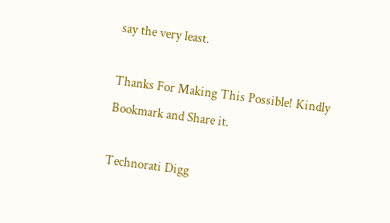say the very least.

Thanks For Making This Possible! Kindly Bookmark and Share it.

Technorati Digg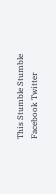This Stumble Stumble Facebook Twitter